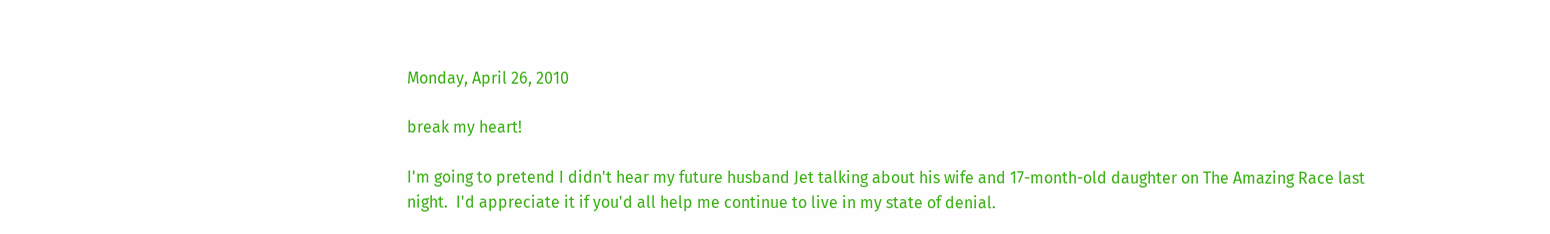Monday, April 26, 2010

break my heart!

I'm going to pretend I didn't hear my future husband Jet talking about his wife and 17-month-old daughter on The Amazing Race last night.  I'd appreciate it if you'd all help me continue to live in my state of denial.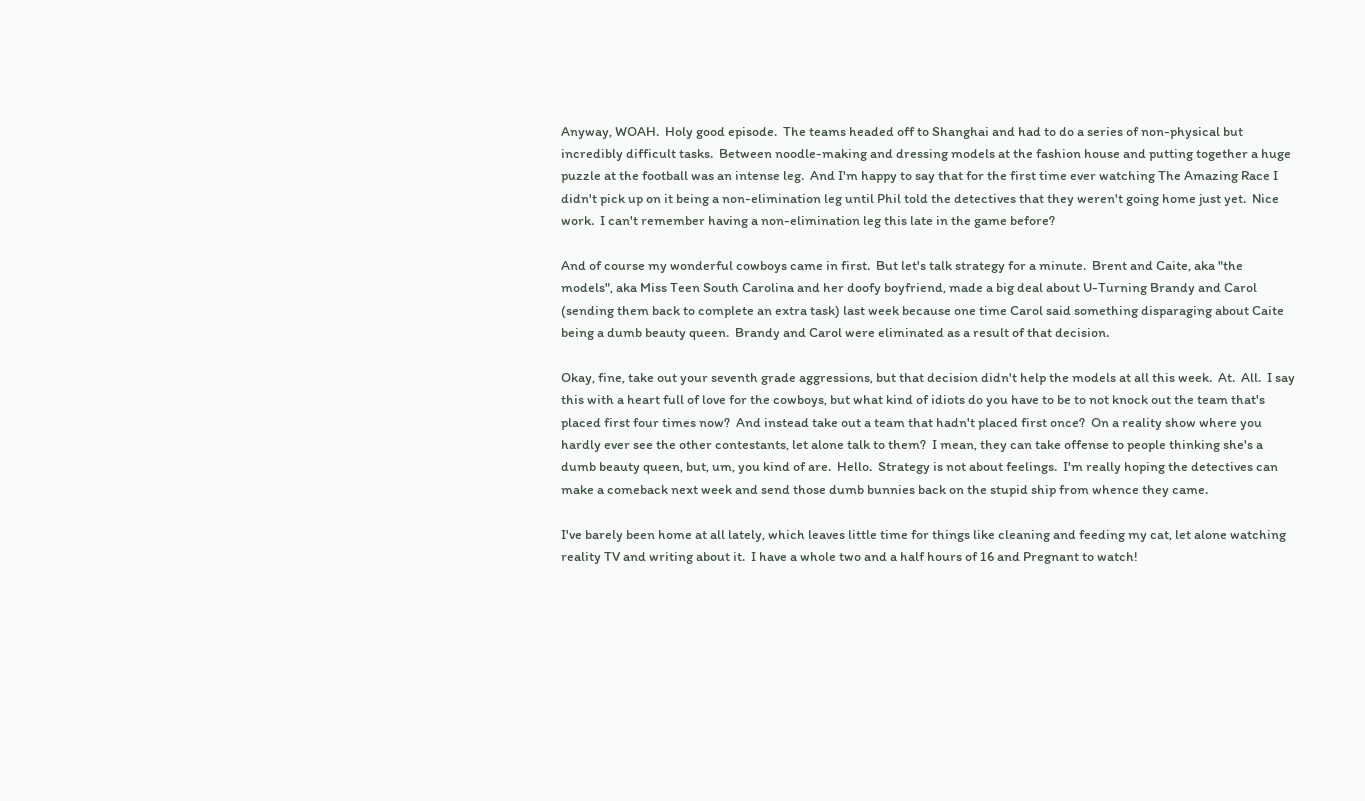Anyway, WOAH.  Holy good episode.  The teams headed off to Shanghai and had to do a series of non-physical but incredibly difficult tasks.  Between noodle-making and dressing models at the fashion house and putting together a huge puzzle at the football was an intense leg.  And I'm happy to say that for the first time ever watching The Amazing Race I didn't pick up on it being a non-elimination leg until Phil told the detectives that they weren't going home just yet.  Nice work.  I can't remember having a non-elimination leg this late in the game before?

And of course my wonderful cowboys came in first.  But let's talk strategy for a minute.  Brent and Caite, aka "the models", aka Miss Teen South Carolina and her doofy boyfriend, made a big deal about U-Turning Brandy and Carol (sending them back to complete an extra task) last week because one time Carol said something disparaging about Caite being a dumb beauty queen.  Brandy and Carol were eliminated as a result of that decision.

Okay, fine, take out your seventh grade aggressions, but that decision didn't help the models at all this week.  At.  All.  I say this with a heart full of love for the cowboys, but what kind of idiots do you have to be to not knock out the team that's placed first four times now?  And instead take out a team that hadn't placed first once?  On a reality show where you hardly ever see the other contestants, let alone talk to them?  I mean, they can take offense to people thinking she's a dumb beauty queen, but, um, you kind of are.  Hello.  Strategy is not about feelings.  I'm really hoping the detectives can make a comeback next week and send those dumb bunnies back on the stupid ship from whence they came.

I've barely been home at all lately, which leaves little time for things like cleaning and feeding my cat, let alone watching reality TV and writing about it.  I have a whole two and a half hours of 16 and Pregnant to watch!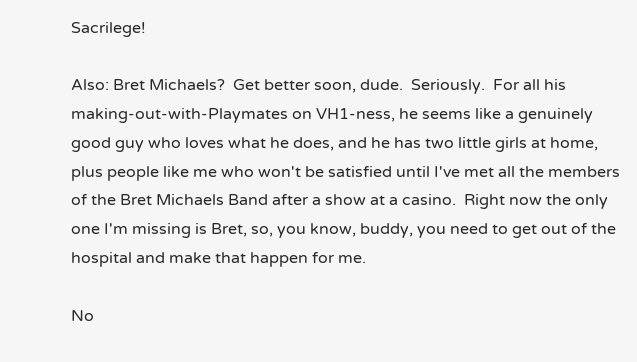Sacrilege!

Also: Bret Michaels?  Get better soon, dude.  Seriously.  For all his making-out-with-Playmates on VH1-ness, he seems like a genuinely good guy who loves what he does, and he has two little girls at home, plus people like me who won't be satisfied until I've met all the members of the Bret Michaels Band after a show at a casino.  Right now the only one I'm missing is Bret, so, you know, buddy, you need to get out of the hospital and make that happen for me.

No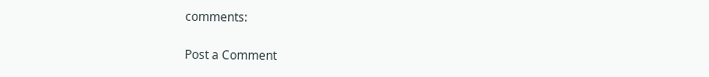comments:

Post a Comment